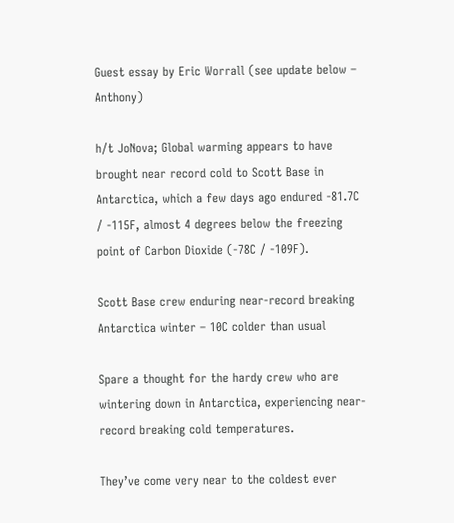Guest essay by Eric Worrall (see update below – Anthony)

h/t JoNova; Global warming appears to have brought near record cold to Scott Base in Antarctica, which a few days ago endured -81.7C / -115F, almost 4 degrees below the freezing point of Carbon Dioxide (-78C / -109F).

Scott Base crew enduring near-record breaking Antarctica winter – 10C colder than usual

Spare a thought for the hardy crew who are wintering down in Antarctica, experiencing near-record breaking cold temperatures.

They’ve come very near to the coldest ever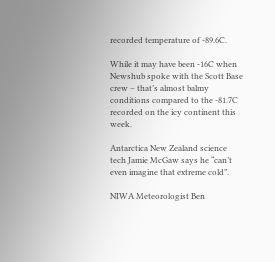recorded temperature of -89.6C.

While it may have been -16C when Newshub spoke with the Scott Base crew – that’s almost balmy conditions compared to the -81.7C recorded on the icy continent this week.

Antarctica New Zealand science tech Jamie McGaw says he “can’t even imagine that extreme cold”.

NIWA Meteorologist Ben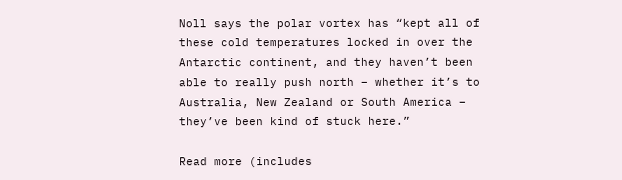Noll says the polar vortex has “kept all of these cold temperatures locked in over the Antarctic continent, and they haven’t been able to really push north – whether it’s to Australia, New Zealand or South America – they’ve been kind of stuck here.”

Read more (includes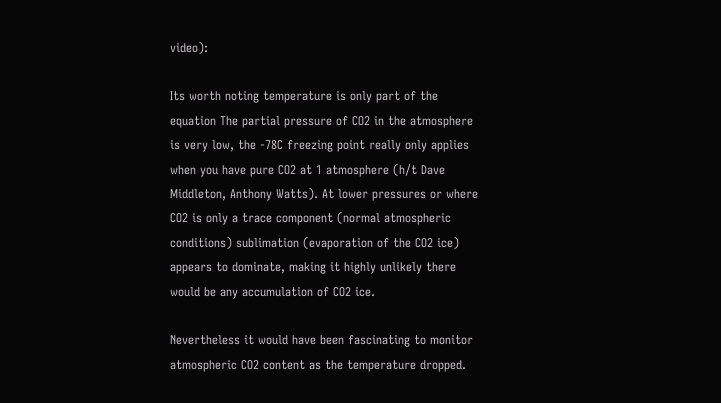video):

Its worth noting temperature is only part of the equation The partial pressure of CO2 in the atmosphere is very low, the -78C freezing point really only applies when you have pure CO2 at 1 atmosphere (h/t Dave Middleton, Anthony Watts). At lower pressures or where CO2 is only a trace component (normal atmospheric conditions) sublimation (evaporation of the CO2 ice) appears to dominate, making it highly unlikely there would be any accumulation of CO2 ice.

Nevertheless it would have been fascinating to monitor atmospheric CO2 content as the temperature dropped.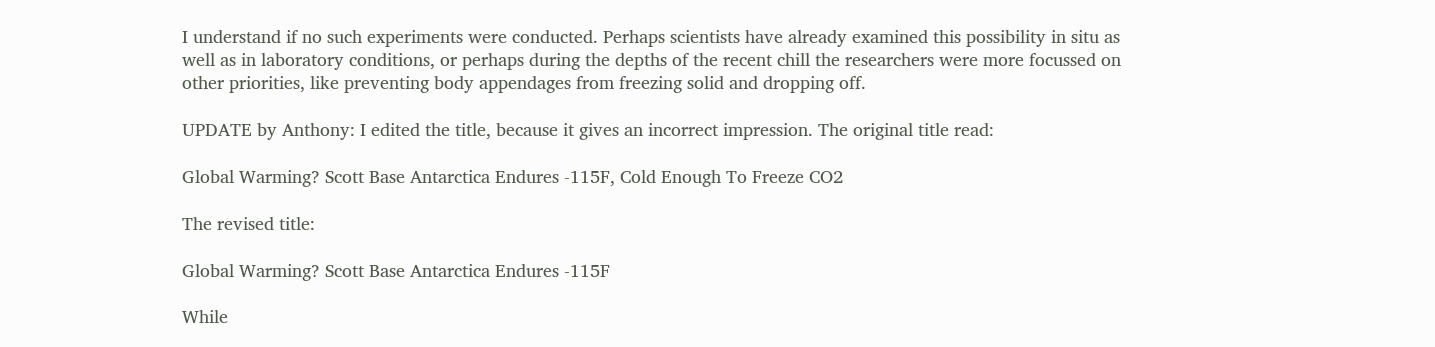I understand if no such experiments were conducted. Perhaps scientists have already examined this possibility in situ as well as in laboratory conditions, or perhaps during the depths of the recent chill the researchers were more focussed on other priorities, like preventing body appendages from freezing solid and dropping off.

UPDATE by Anthony: I edited the title, because it gives an incorrect impression. The original title read:

Global Warming? Scott Base Antarctica Endures -115F, Cold Enough To Freeze CO2

The revised title:

Global Warming? Scott Base Antarctica Endures -115F

While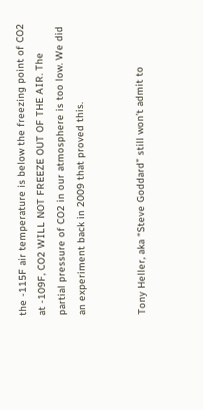the -115F air temperature is below the freezing point of CO2 at -109F, CO2 WILL NOT FREEZE OUT OF THE AIR. The partial pressure of CO2 in our atmosphere is too low. We did an experiment back in 2009 that proved this.


Tony Heller, aka “Steve Goddard” still won’t admit to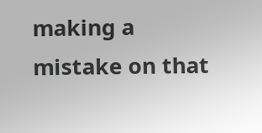making a mistake on that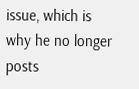issue, which is why he no longer posts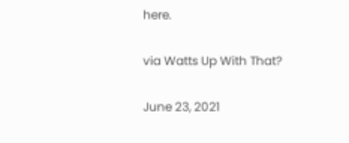here.

via Watts Up With That?

June 23, 2021